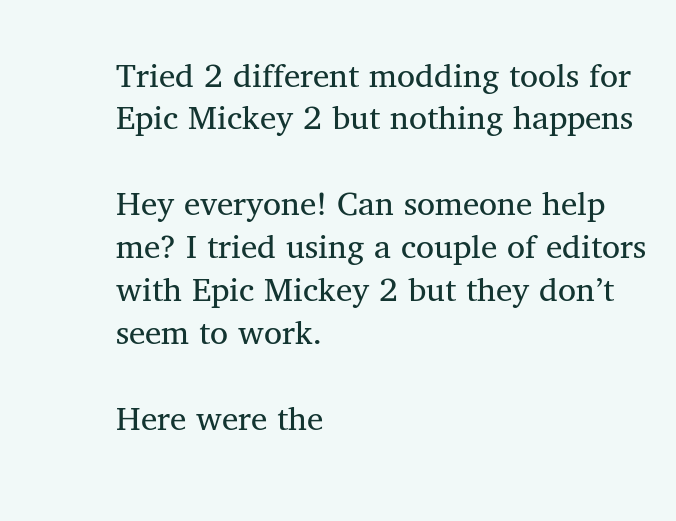Tried 2 different modding tools for Epic Mickey 2 but nothing happens

Hey everyone! Can someone help me? I tried using a couple of editors with Epic Mickey 2 but they don’t seem to work.

Here were the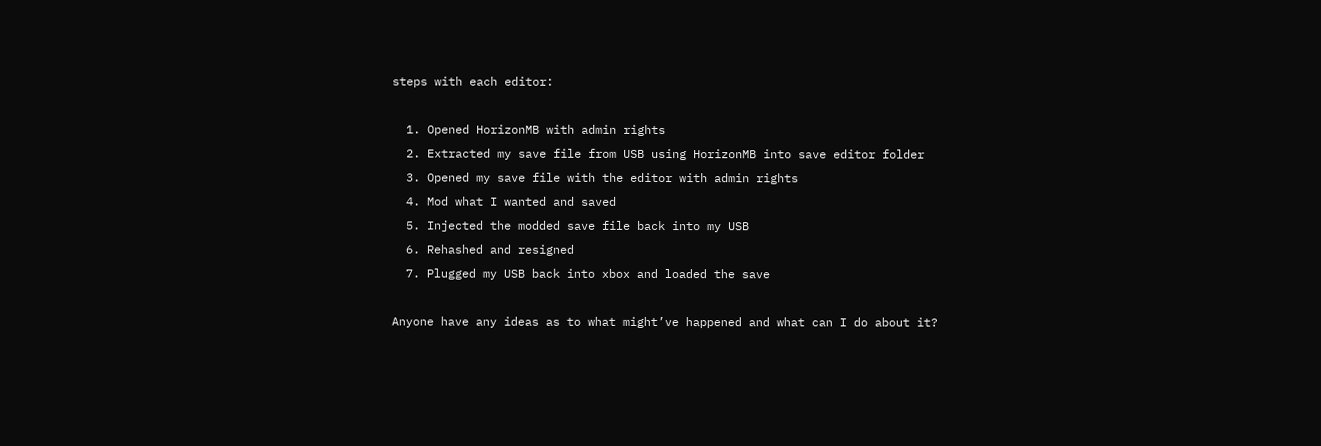steps with each editor:

  1. Opened HorizonMB with admin rights
  2. Extracted my save file from USB using HorizonMB into save editor folder
  3. Opened my save file with the editor with admin rights
  4. Mod what I wanted and saved
  5. Injected the modded save file back into my USB
  6. Rehashed and resigned
  7. Plugged my USB back into xbox and loaded the save

Anyone have any ideas as to what might’ve happened and what can I do about it?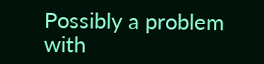Possibly a problem with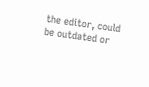the editor, could be outdated or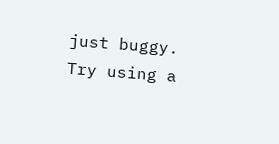just buggy. Try using a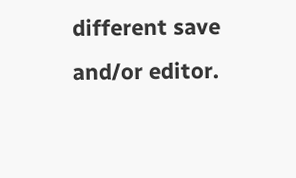different save and/or editor.